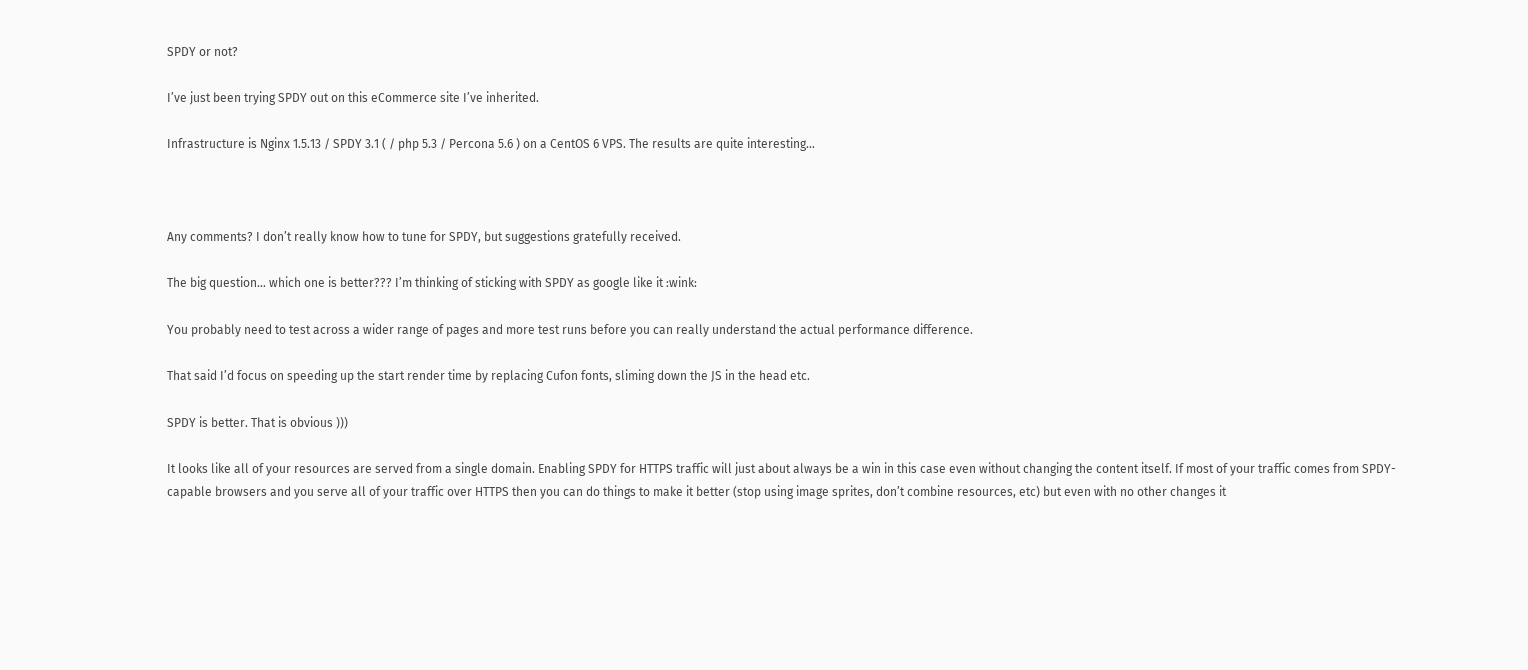SPDY or not?

I’ve just been trying SPDY out on this eCommerce site I’ve inherited.

Infrastructure is Nginx 1.5.13 / SPDY 3.1 ( / php 5.3 / Percona 5.6 ) on a CentOS 6 VPS. The results are quite interesting…



Any comments? I don’t really know how to tune for SPDY, but suggestions gratefully received.

The big question… which one is better??? I’m thinking of sticking with SPDY as google like it :wink:

You probably need to test across a wider range of pages and more test runs before you can really understand the actual performance difference.

That said I’d focus on speeding up the start render time by replacing Cufon fonts, sliming down the JS in the head etc.

SPDY is better. That is obvious )))

It looks like all of your resources are served from a single domain. Enabling SPDY for HTTPS traffic will just about always be a win in this case even without changing the content itself. If most of your traffic comes from SPDY-capable browsers and you serve all of your traffic over HTTPS then you can do things to make it better (stop using image sprites, don’t combine resources, etc) but even with no other changes it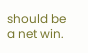should be a net win.